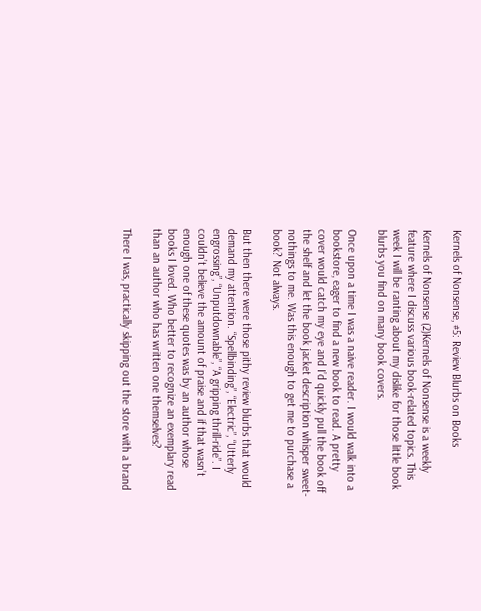Kernels of Nonsense, #5: Review Blurbs on Books

Kernels of Nonsense (2)Kernels of Nonsense is a weekly feature where I discuss various book-related topics. This week I will be ranting about my dislike for those little book blurbs you find on many book covers.

Once upon a time I was a naive reader. I would walk into a bookstore, eager to find a new book to read. A pretty cover would catch my eye and I’d quickly pull the book off the shelf and let the book jacket description whisper sweet-nothings to me. Was this enough to get me to purchase a book? Not always.

But then there were those pithy review blurbs that would demand my attention. “Spellbinding”, “Electric”, “Utterly engrossing”, “Unputdownable”, “A gripping thrill-ride”. I couldn’t believe the amount of praise and if that wasn’t enough one of these quotes was by an author whose books I loved. Who better to recognize an exemplary read than an author who has written one themselves?

There I was, practically skipping out the store with a brand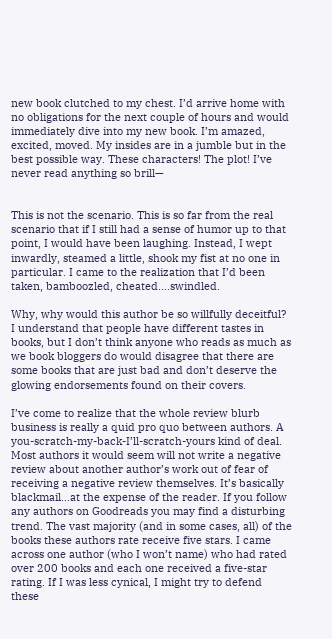new book clutched to my chest. I’d arrive home with no obligations for the next couple of hours and would immediately dive into my new book. I’m amazed, excited, moved. My insides are in a jumble but in the best possible way. These characters! The plot! I’ve never read anything so brill—


This is not the scenario. This is so far from the real scenario that if I still had a sense of humor up to that point, I would have been laughing. Instead, I wept inwardly, steamed a little, shook my fist at no one in particular. I came to the realization that I’d been taken, bamboozled, cheated….swindled.

Why, why would this author be so willfully deceitful? I understand that people have different tastes in books, but I don’t think anyone who reads as much as we book bloggers do would disagree that there are some books that are just bad and don’t deserve the glowing endorsements found on their covers.

I’ve come to realize that the whole review blurb business is really a quid pro quo between authors. A you-scratch-my-back-I’ll-scratch-yours kind of deal. Most authors it would seem will not write a negative review about another author’s work out of fear of receiving a negative review themselves. It’s basically blackmail…at the expense of the reader. If you follow any authors on Goodreads you may find a disturbing trend. The vast majority (and in some cases, all) of the books these authors rate receive five stars. I came across one author (who I won’t name) who had rated over 200 books and each one received a five-star rating. If I was less cynical, I might try to defend these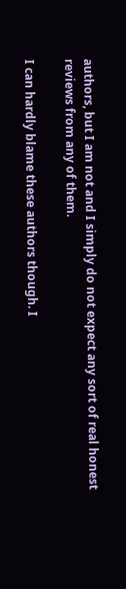authors, but I am not and I simply do not expect any sort of real honest reviews from any of them.

I can hardly blame these authors though. I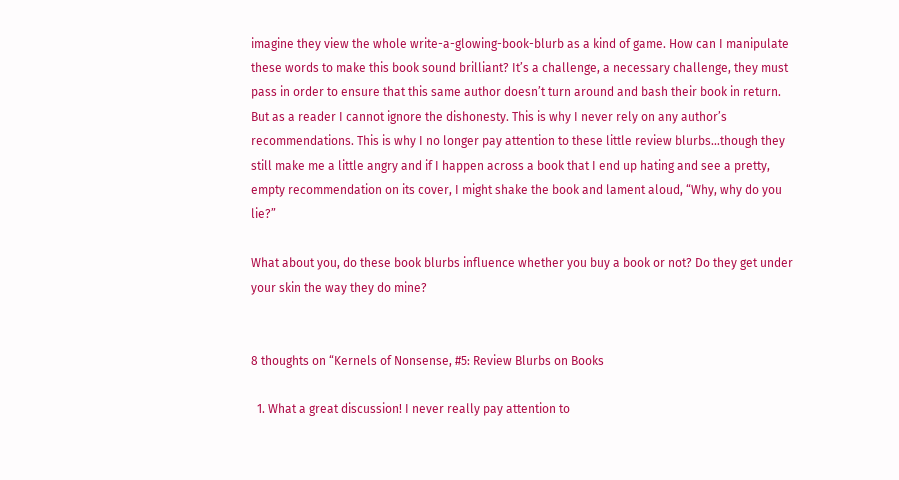imagine they view the whole write-a-glowing-book-blurb as a kind of game. How can I manipulate these words to make this book sound brilliant? It’s a challenge, a necessary challenge, they must pass in order to ensure that this same author doesn’t turn around and bash their book in return. But as a reader I cannot ignore the dishonesty. This is why I never rely on any author’s recommendations. This is why I no longer pay attention to these little review blurbs…though they still make me a little angry and if I happen across a book that I end up hating and see a pretty, empty recommendation on its cover, I might shake the book and lament aloud, “Why, why do you lie?”

What about you, do these book blurbs influence whether you buy a book or not? Do they get under your skin the way they do mine?


8 thoughts on “Kernels of Nonsense, #5: Review Blurbs on Books

  1. What a great discussion! I never really pay attention to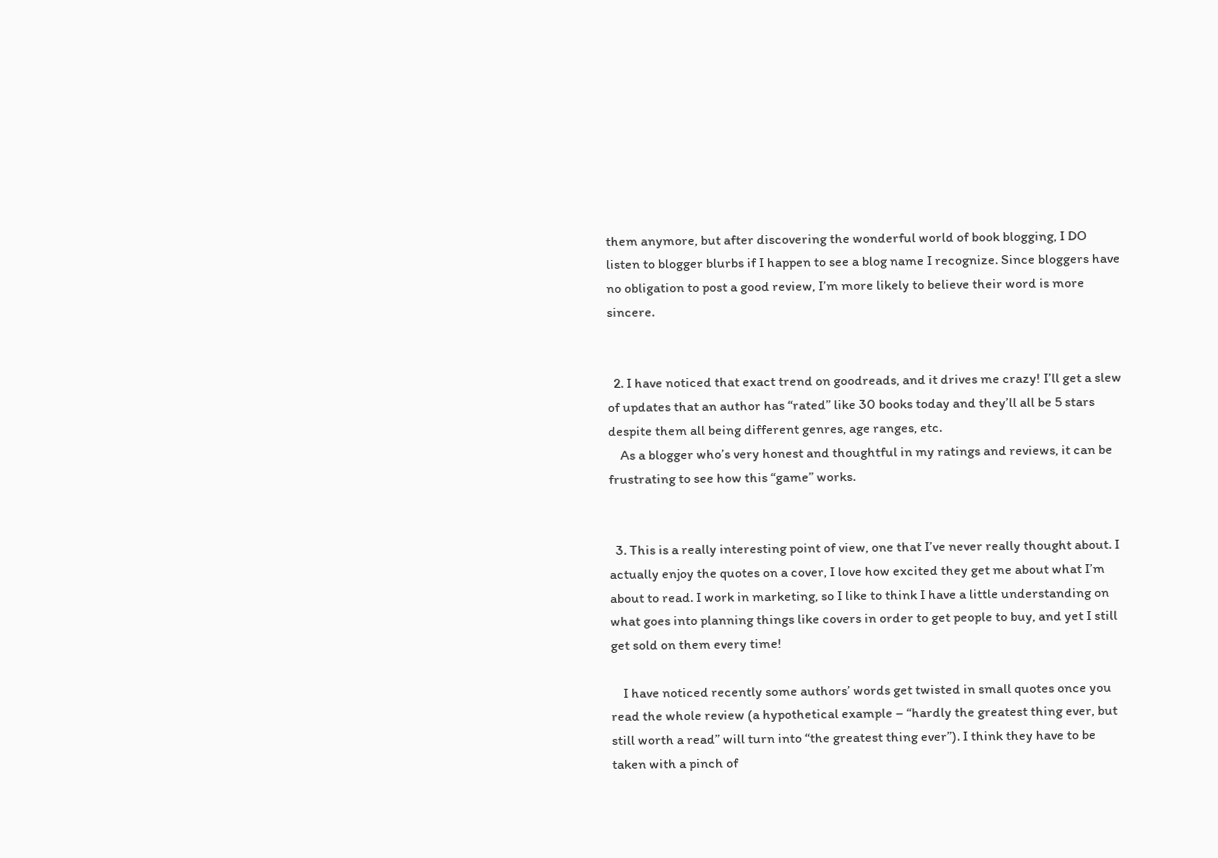them anymore, but after discovering the wonderful world of book blogging, I DO listen to blogger blurbs if I happen to see a blog name I recognize. Since bloggers have no obligation to post a good review, I’m more likely to believe their word is more sincere.


  2. I have noticed that exact trend on goodreads, and it drives me crazy! I’ll get a slew of updates that an author has “rated” like 30 books today and they’ll all be 5 stars despite them all being different genres, age ranges, etc.
    As a blogger who’s very honest and thoughtful in my ratings and reviews, it can be frustrating to see how this “game” works.


  3. This is a really interesting point of view, one that I’ve never really thought about. I actually enjoy the quotes on a cover, I love how excited they get me about what I’m about to read. I work in marketing, so I like to think I have a little understanding on what goes into planning things like covers in order to get people to buy, and yet I still get sold on them every time!

    I have noticed recently some authors’ words get twisted in small quotes once you read the whole review (a hypothetical example – “hardly the greatest thing ever, but still worth a read” will turn into “the greatest thing ever”). I think they have to be taken with a pinch of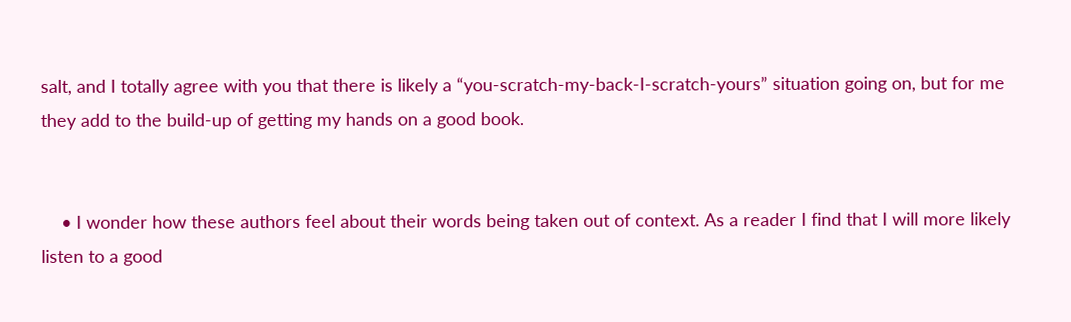salt, and I totally agree with you that there is likely a “you-scratch-my-back-I-scratch-yours” situation going on, but for me they add to the build-up of getting my hands on a good book.


    • I wonder how these authors feel about their words being taken out of context. As a reader I find that I will more likely listen to a good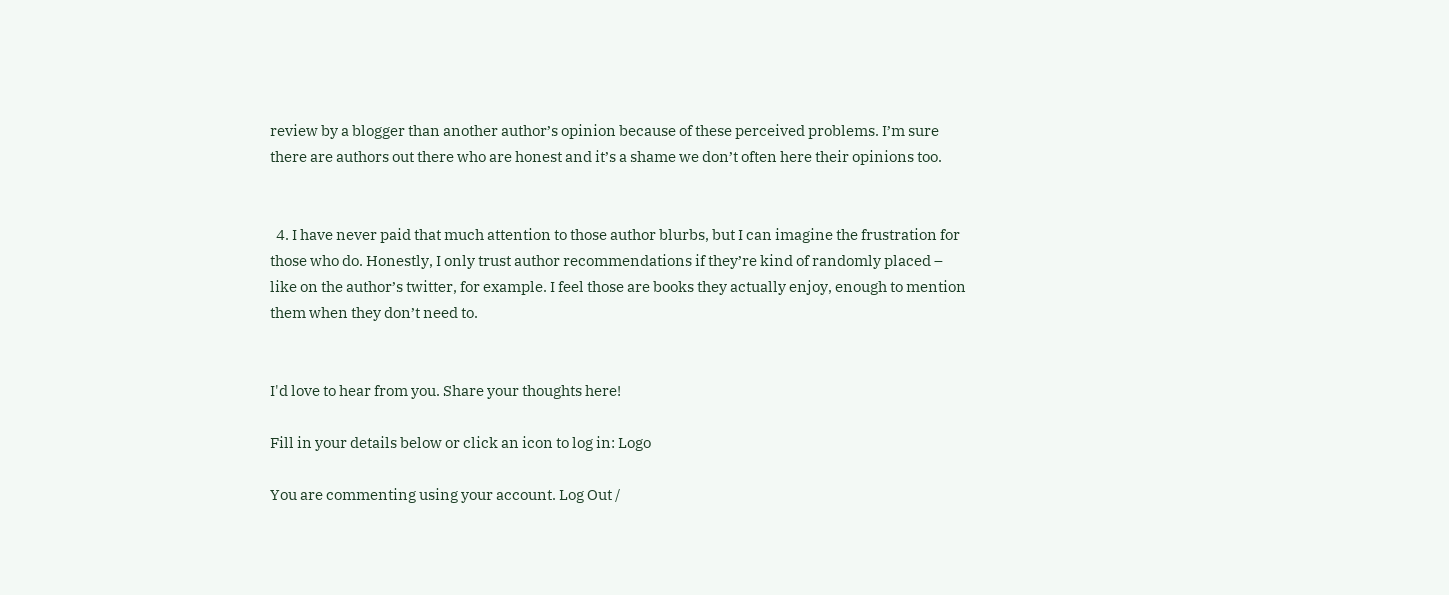review by a blogger than another author’s opinion because of these perceived problems. I’m sure there are authors out there who are honest and it’s a shame we don’t often here their opinions too.


  4. I have never paid that much attention to those author blurbs, but I can imagine the frustration for those who do. Honestly, I only trust author recommendations if they’re kind of randomly placed – like on the author’s twitter, for example. I feel those are books they actually enjoy, enough to mention them when they don’t need to.


I'd love to hear from you. Share your thoughts here!

Fill in your details below or click an icon to log in: Logo

You are commenting using your account. Log Out /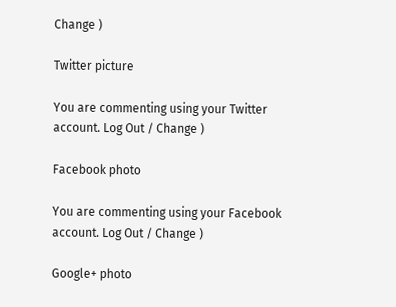Change )

Twitter picture

You are commenting using your Twitter account. Log Out / Change )

Facebook photo

You are commenting using your Facebook account. Log Out / Change )

Google+ photo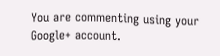You are commenting using your Google+ account.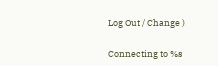Log Out / Change )

Connecting to %s